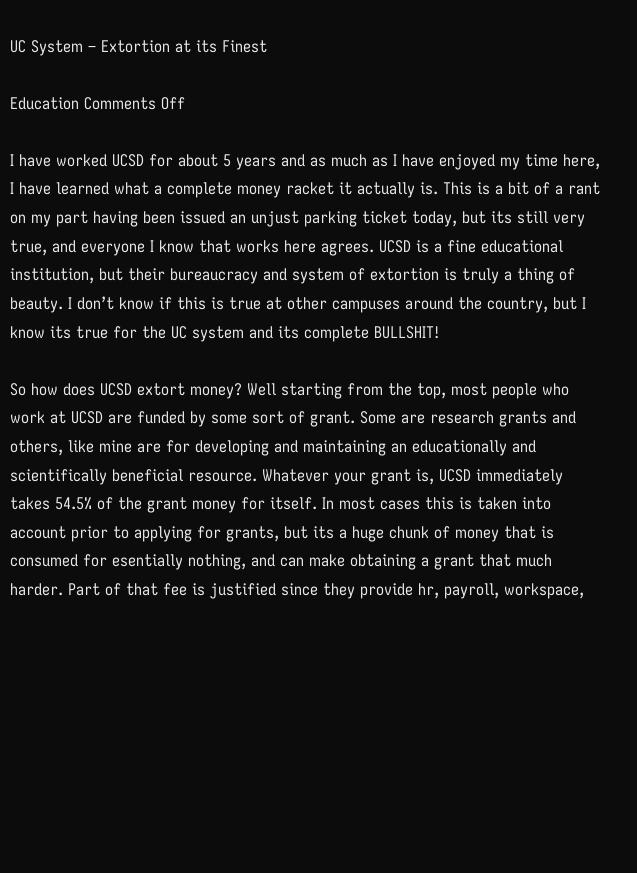UC System – Extortion at its Finest

Education Comments Off

I have worked UCSD for about 5 years and as much as I have enjoyed my time here, I have learned what a complete money racket it actually is. This is a bit of a rant on my part having been issued an unjust parking ticket today, but its still very true, and everyone I know that works here agrees. UCSD is a fine educational institution, but their bureaucracy and system of extortion is truly a thing of beauty. I don’t know if this is true at other campuses around the country, but I know its true for the UC system and its complete BULLSHIT!

So how does UCSD extort money? Well starting from the top, most people who work at UCSD are funded by some sort of grant. Some are research grants and others, like mine are for developing and maintaining an educationally and scientifically beneficial resource. Whatever your grant is, UCSD immediately takes 54.5% of the grant money for itself. In most cases this is taken into account prior to applying for grants, but its a huge chunk of money that is consumed for esentially nothing, and can make obtaining a grant that much harder. Part of that fee is justified since they provide hr, payroll, workspace,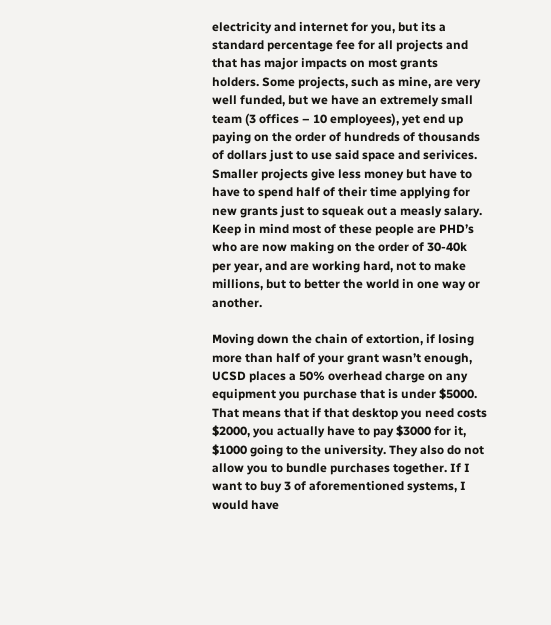electricity and internet for you, but its a standard percentage fee for all projects and that has major impacts on most grants holders. Some projects, such as mine, are very well funded, but we have an extremely small team (3 offices – 10 employees), yet end up paying on the order of hundreds of thousands of dollars just to use said space and serivices. Smaller projects give less money but have to have to spend half of their time applying for new grants just to squeak out a measly salary. Keep in mind most of these people are PHD’s who are now making on the order of 30-40k per year, and are working hard, not to make millions, but to better the world in one way or another.

Moving down the chain of extortion, if losing more than half of your grant wasn’t enough, UCSD places a 50% overhead charge on any equipment you purchase that is under $5000. That means that if that desktop you need costs $2000, you actually have to pay $3000 for it, $1000 going to the university. They also do not allow you to bundle purchases together. If I want to buy 3 of aforementioned systems, I would have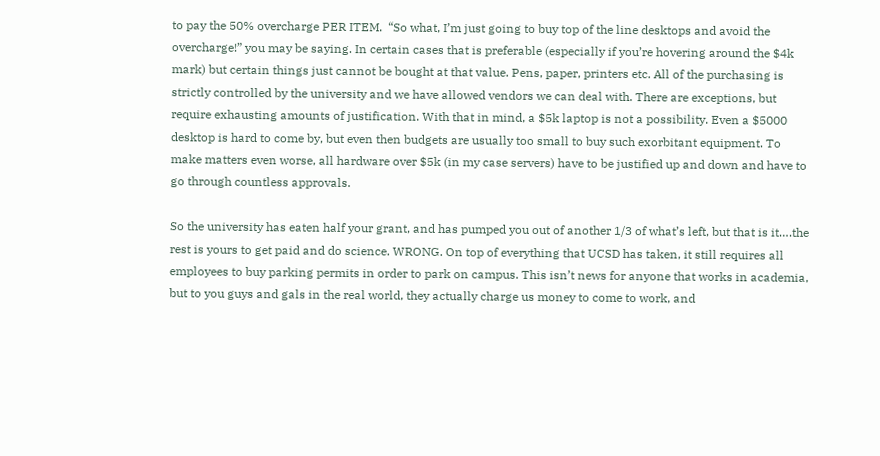to pay the 50% overcharge PER ITEM.  “So what, I’m just going to buy top of the line desktops and avoid the overcharge!” you may be saying. In certain cases that is preferable (especially if you’re hovering around the $4k mark) but certain things just cannot be bought at that value. Pens, paper, printers etc. All of the purchasing is strictly controlled by the university and we have allowed vendors we can deal with. There are exceptions, but require exhausting amounts of justification. With that in mind, a $5k laptop is not a possibility. Even a $5000 desktop is hard to come by, but even then budgets are usually too small to buy such exorbitant equipment. To make matters even worse, all hardware over $5k (in my case servers) have to be justified up and down and have to go through countless approvals.

So the university has eaten half your grant, and has pumped you out of another 1/3 of what’s left, but that is it….the rest is yours to get paid and do science. WRONG. On top of everything that UCSD has taken, it still requires all employees to buy parking permits in order to park on campus. This isn’t news for anyone that works in academia, but to you guys and gals in the real world, they actually charge us money to come to work, and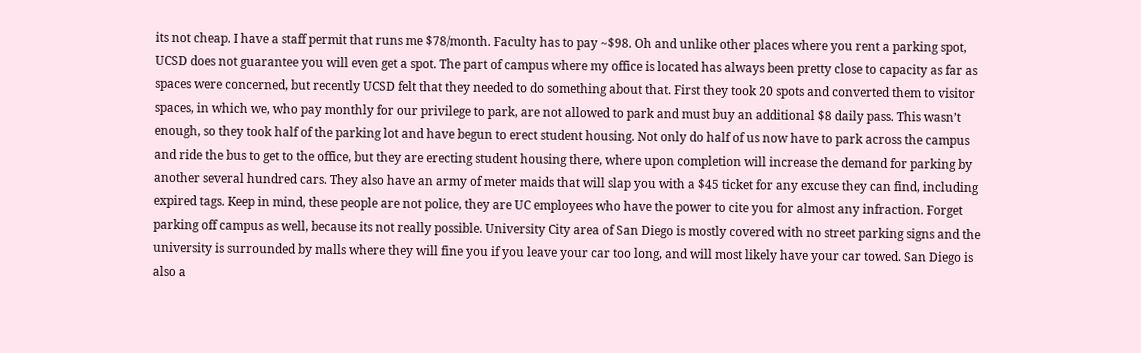its not cheap. I have a staff permit that runs me $78/month. Faculty has to pay ~$98. Oh and unlike other places where you rent a parking spot, UCSD does not guarantee you will even get a spot. The part of campus where my office is located has always been pretty close to capacity as far as spaces were concerned, but recently UCSD felt that they needed to do something about that. First they took 20 spots and converted them to visitor spaces, in which we, who pay monthly for our privilege to park, are not allowed to park and must buy an additional $8 daily pass. This wasn’t enough, so they took half of the parking lot and have begun to erect student housing. Not only do half of us now have to park across the campus and ride the bus to get to the office, but they are erecting student housing there, where upon completion will increase the demand for parking by another several hundred cars. They also have an army of meter maids that will slap you with a $45 ticket for any excuse they can find, including expired tags. Keep in mind, these people are not police, they are UC employees who have the power to cite you for almost any infraction. Forget parking off campus as well, because its not really possible. University City area of San Diego is mostly covered with no street parking signs and the university is surrounded by malls where they will fine you if you leave your car too long, and will most likely have your car towed. San Diego is also a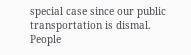special case since our public transportation is dismal. People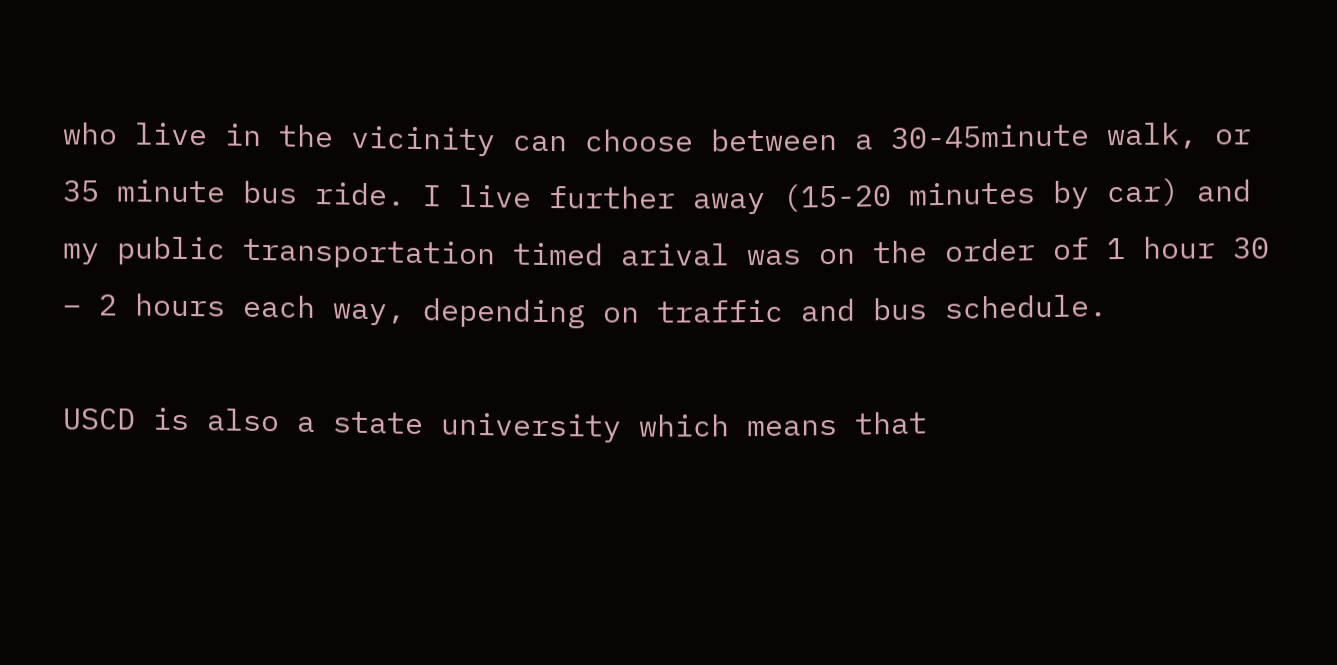who live in the vicinity can choose between a 30-45minute walk, or 35 minute bus ride. I live further away (15-20 minutes by car) and my public transportation timed arival was on the order of 1 hour 30 – 2 hours each way, depending on traffic and bus schedule.

USCD is also a state university which means that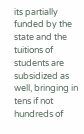its partially funded by the state and the tuitions of students are subsidized as well, bringing in tens if not hundreds of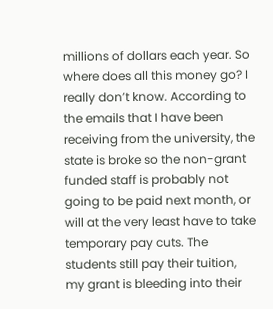millions of dollars each year. So where does all this money go? I really don’t know. According to the emails that I have been receiving from the university, the state is broke so the non-grant funded staff is probably not going to be paid next month, or will at the very least have to take temporary pay cuts. The students still pay their tuition, my grant is bleeding into their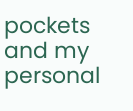pockets and my personal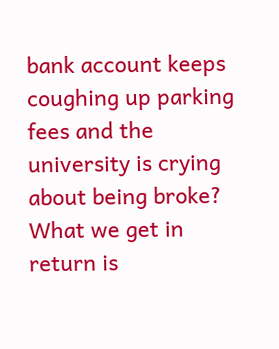bank account keeps coughing up parking fees and the university is crying about being broke? What we get in return is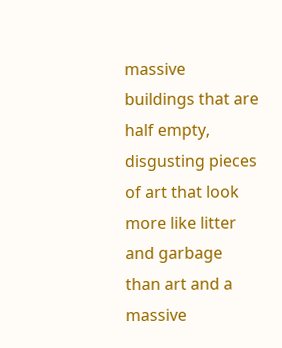massive buildings that are half empty, disgusting pieces of art that look more like litter and garbage than art and a massive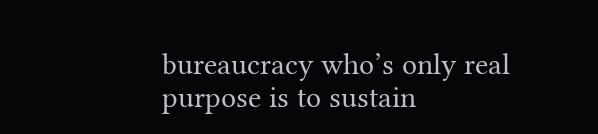bureaucracy who’s only real purpose is to sustain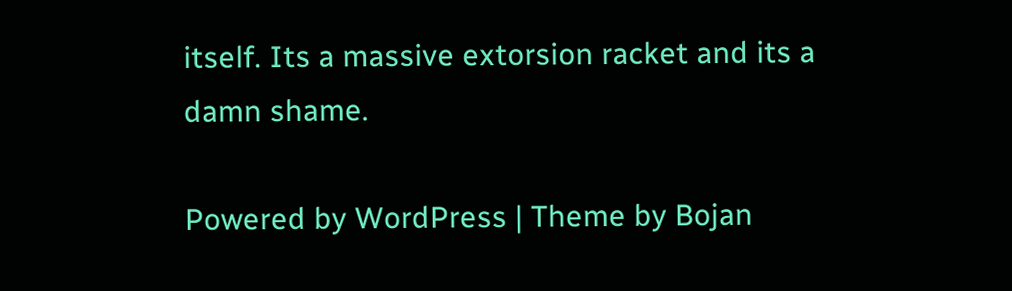itself. Its a massive extorsion racket and its a damn shame.

Powered by WordPress | Theme by Bojan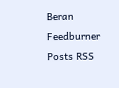Beran Feedburner Posts RSS